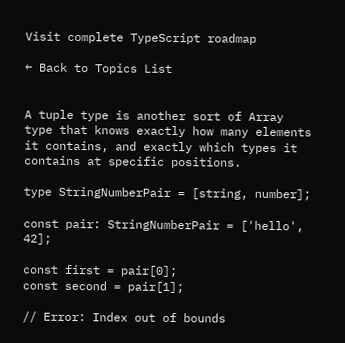Visit complete TypeScript roadmap

← Back to Topics List


A tuple type is another sort of Array type that knows exactly how many elements it contains, and exactly which types it contains at specific positions.

type StringNumberPair = [string, number];

const pair: StringNumberPair = ['hello', 42];

const first = pair[0];
const second = pair[1];

// Error: Index out of bounds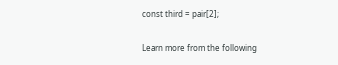const third = pair[2];

Learn more from the following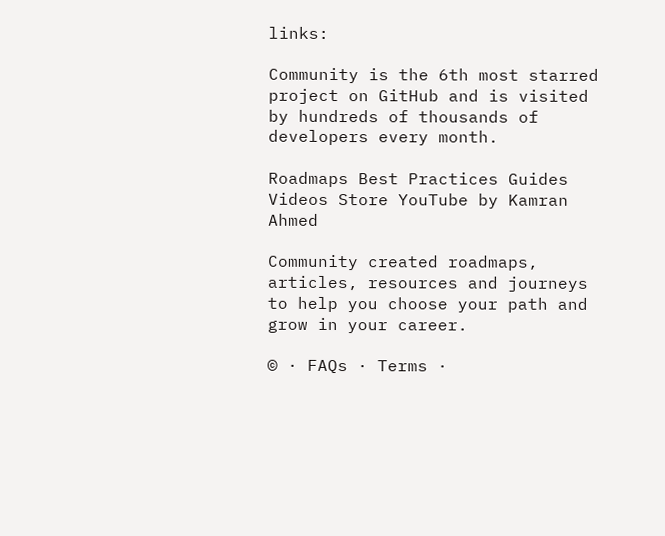links:

Community is the 6th most starred project on GitHub and is visited by hundreds of thousands of developers every month.

Roadmaps Best Practices Guides Videos Store YouTube by Kamran Ahmed

Community created roadmaps, articles, resources and journeys to help you choose your path and grow in your career.

© · FAQs · Terms ·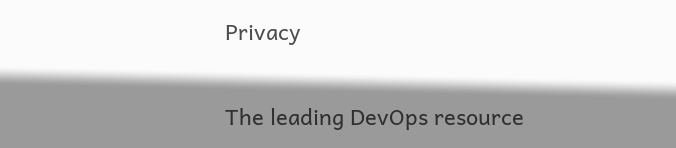Privacy


The leading DevOps resource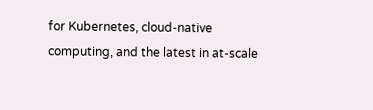for Kubernetes, cloud-native computing, and the latest in at-scale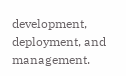development, deployment, and management.